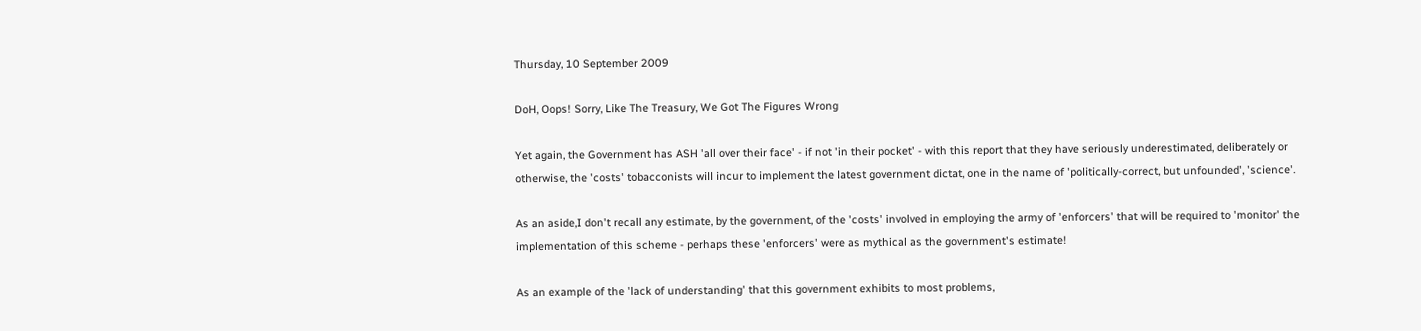Thursday, 10 September 2009

DoH, Oops! Sorry, Like The Treasury, We Got The Figures Wrong

Yet again, the Government has ASH 'all over their face' - if not 'in their pocket' - with this report that they have seriously underestimated, deliberately or otherwise, the 'costs' tobacconists will incur to implement the latest government dictat, one in the name of 'politically-correct, but unfounded', 'science'.

As an aside,I don't recall any estimate, by the government, of the 'costs' involved in employing the army of 'enforcers' that will be required to 'monitor' the implementation of this scheme - perhaps these 'enforcers' were as mythical as the government's estimate!

As an example of the 'lack of understanding' that this government exhibits to most problems,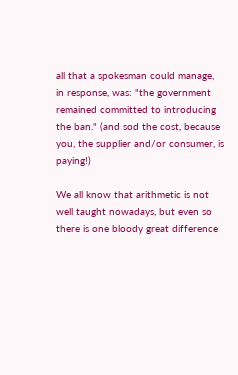all that a spokesman could manage, in response, was: "the government remained committed to introducing the ban." (and sod the cost, because you, the supplier and/or consumer, is paying!)

We all know that arithmetic is not well taught nowadays, but even so there is one bloody great difference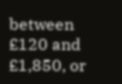between £120 and £1,850, or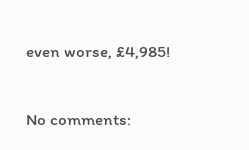even worse, £4,985!

No comments: